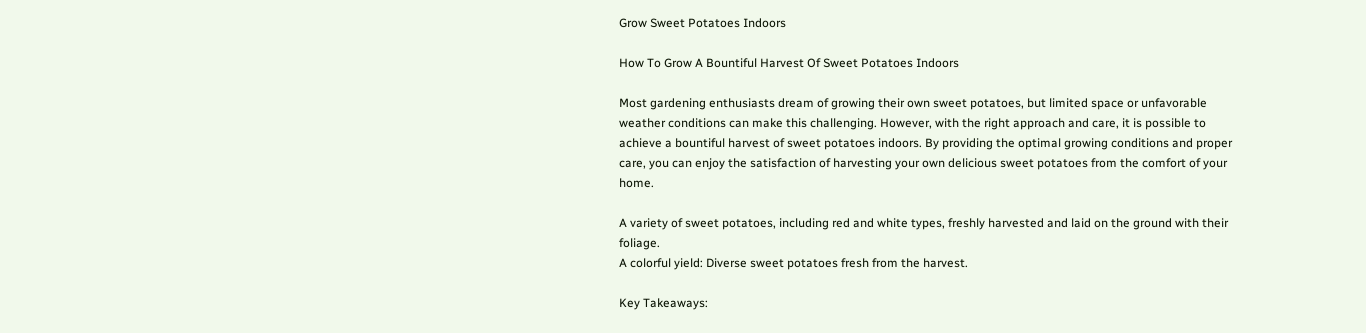Grow Sweet Potatoes Indoors

How To Grow A Bountiful Harvest Of Sweet Potatoes Indoors

Most gardening enthusiasts dream of growing their own sweet potatoes, but limited space or unfavorable weather conditions can make this challenging. However, with the right approach and care, it is possible to achieve a bountiful harvest of sweet potatoes indoors. By providing the optimal growing conditions and proper care, you can enjoy the satisfaction of harvesting your own delicious sweet potatoes from the comfort of your home.

A variety of sweet potatoes, including red and white types, freshly harvested and laid on the ground with their foliage.
A colorful yield: Diverse sweet potatoes fresh from the harvest.

Key Takeaways: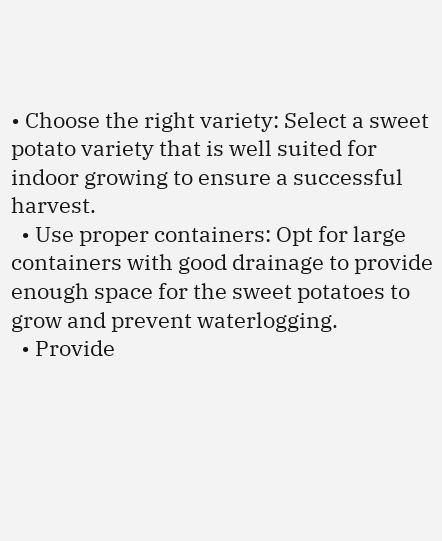• Choose the right variety: Select a sweet potato variety that is well suited for indoor growing to ensure a successful harvest.
  • Use proper containers: Opt for large containers with good drainage to provide enough space for the sweet potatoes to grow and prevent waterlogging.
  • Provide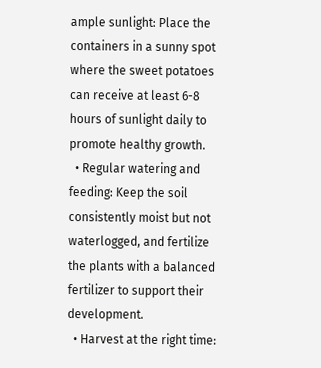ample sunlight: Place the containers in a sunny spot where the sweet potatoes can receive at least 6-8 hours of sunlight daily to promote healthy growth.
  • Regular watering and feeding: Keep the soil consistently moist but not waterlogged, and fertilize the plants with a balanced fertilizer to support their development.
  • Harvest at the right time: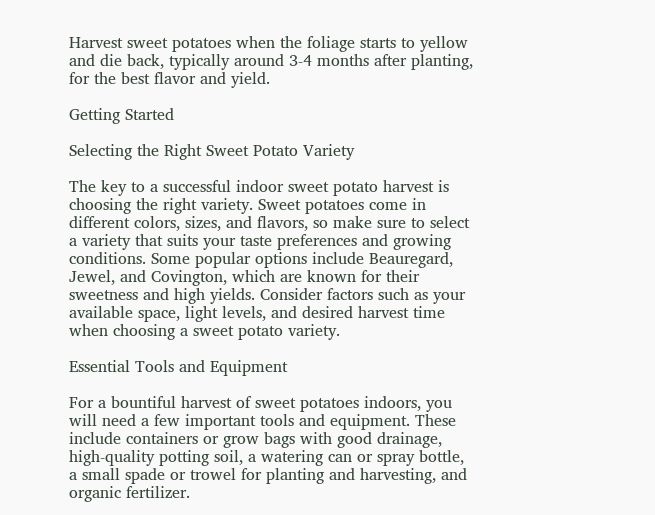Harvest sweet potatoes when the foliage starts to yellow and die back, typically around 3-4 months after planting, for the best flavor and yield.

Getting Started

Selecting the Right Sweet Potato Variety

The key to a successful indoor sweet potato harvest is choosing the right variety. Sweet potatoes come in different colors, sizes, and flavors, so make sure to select a variety that suits your taste preferences and growing conditions. Some popular options include Beauregard, Jewel, and Covington, which are known for their sweetness and high yields. Consider factors such as your available space, light levels, and desired harvest time when choosing a sweet potato variety.

Essential Tools and Equipment

For a bountiful harvest of sweet potatoes indoors, you will need a few important tools and equipment. These include containers or grow bags with good drainage, high-quality potting soil, a watering can or spray bottle, a small spade or trowel for planting and harvesting, and organic fertilizer.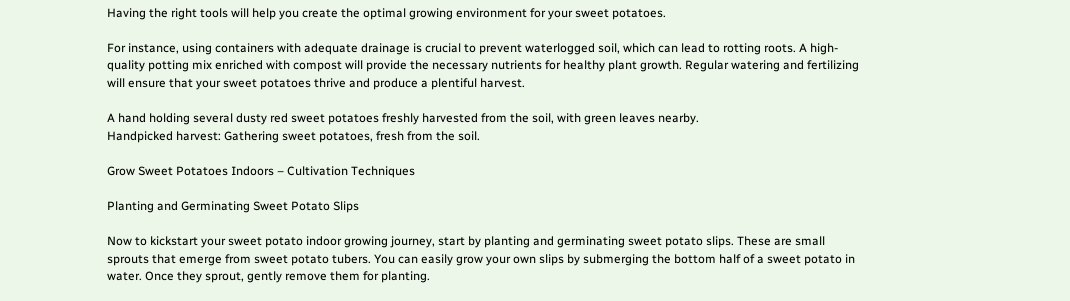Having the right tools will help you create the optimal growing environment for your sweet potatoes.

For instance, using containers with adequate drainage is crucial to prevent waterlogged soil, which can lead to rotting roots. A high-quality potting mix enriched with compost will provide the necessary nutrients for healthy plant growth. Regular watering and fertilizing will ensure that your sweet potatoes thrive and produce a plentiful harvest.

A hand holding several dusty red sweet potatoes freshly harvested from the soil, with green leaves nearby.
Handpicked harvest: Gathering sweet potatoes, fresh from the soil.

Grow Sweet Potatoes Indoors – Cultivation Techniques

Planting and Germinating Sweet Potato Slips

Now to kickstart your sweet potato indoor growing journey, start by planting and germinating sweet potato slips. These are small sprouts that emerge from sweet potato tubers. You can easily grow your own slips by submerging the bottom half of a sweet potato in water. Once they sprout, gently remove them for planting.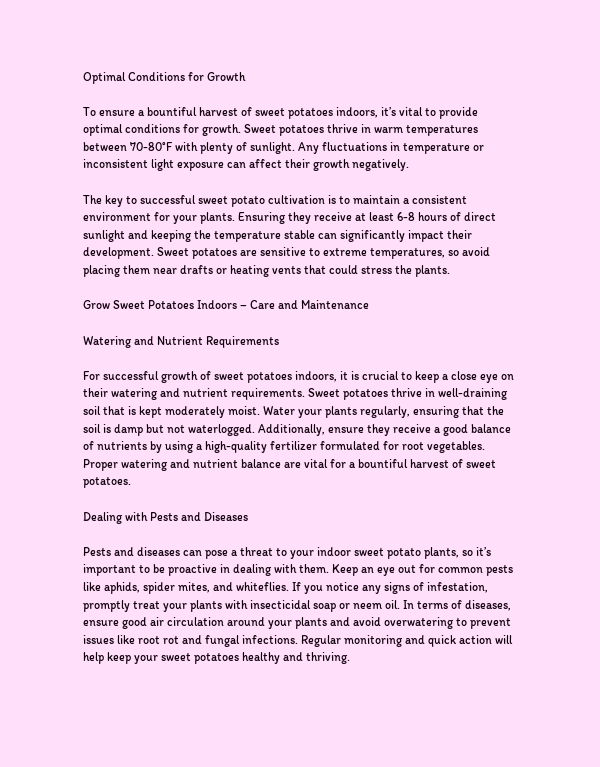Optimal Conditions for Growth

To ensure a bountiful harvest of sweet potatoes indoors, it’s vital to provide optimal conditions for growth. Sweet potatoes thrive in warm temperatures between 70-80°F with plenty of sunlight. Any fluctuations in temperature or inconsistent light exposure can affect their growth negatively.

The key to successful sweet potato cultivation is to maintain a consistent environment for your plants. Ensuring they receive at least 6-8 hours of direct sunlight and keeping the temperature stable can significantly impact their development. Sweet potatoes are sensitive to extreme temperatures, so avoid placing them near drafts or heating vents that could stress the plants.

Grow Sweet Potatoes Indoors – Care and Maintenance

Watering and Nutrient Requirements

For successful growth of sweet potatoes indoors, it is crucial to keep a close eye on their watering and nutrient requirements. Sweet potatoes thrive in well-draining soil that is kept moderately moist. Water your plants regularly, ensuring that the soil is damp but not waterlogged. Additionally, ensure they receive a good balance of nutrients by using a high-quality fertilizer formulated for root vegetables. Proper watering and nutrient balance are vital for a bountiful harvest of sweet potatoes.

Dealing with Pests and Diseases

Pests and diseases can pose a threat to your indoor sweet potato plants, so it’s important to be proactive in dealing with them. Keep an eye out for common pests like aphids, spider mites, and whiteflies. If you notice any signs of infestation, promptly treat your plants with insecticidal soap or neem oil. In terms of diseases, ensure good air circulation around your plants and avoid overwatering to prevent issues like root rot and fungal infections. Regular monitoring and quick action will help keep your sweet potatoes healthy and thriving.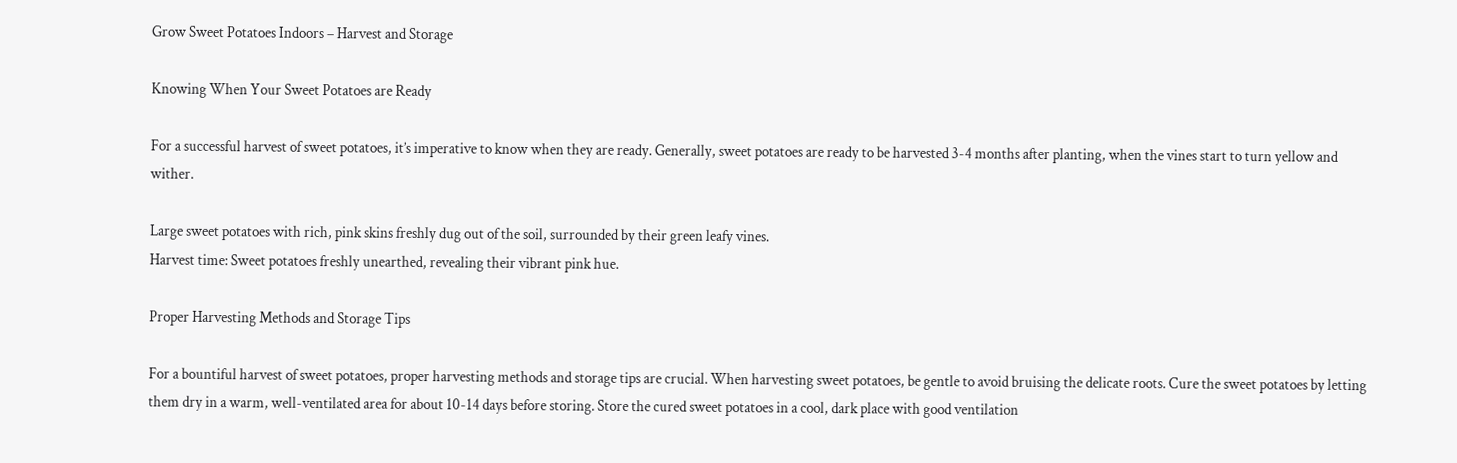Grow Sweet Potatoes Indoors – Harvest and Storage

Knowing When Your Sweet Potatoes are Ready

For a successful harvest of sweet potatoes, it’s imperative to know when they are ready. Generally, sweet potatoes are ready to be harvested 3-4 months after planting, when the vines start to turn yellow and wither.

Large sweet potatoes with rich, pink skins freshly dug out of the soil, surrounded by their green leafy vines.
Harvest time: Sweet potatoes freshly unearthed, revealing their vibrant pink hue.

Proper Harvesting Methods and Storage Tips

For a bountiful harvest of sweet potatoes, proper harvesting methods and storage tips are crucial. When harvesting sweet potatoes, be gentle to avoid bruising the delicate roots. Cure the sweet potatoes by letting them dry in a warm, well-ventilated area for about 10-14 days before storing. Store the cured sweet potatoes in a cool, dark place with good ventilation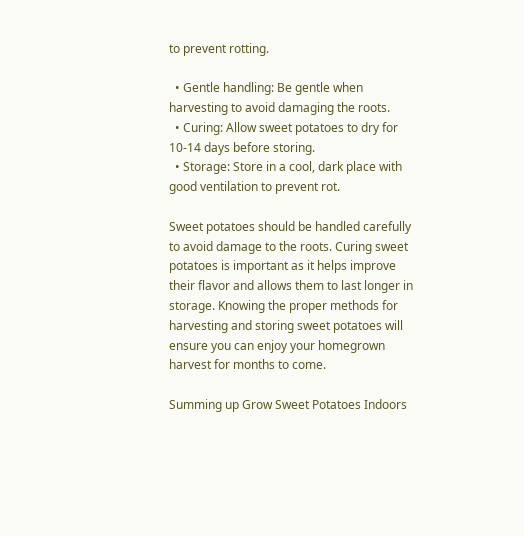to prevent rotting.

  • Gentle handling: Be gentle when harvesting to avoid damaging the roots.
  • Curing: Allow sweet potatoes to dry for 10-14 days before storing.
  • Storage: Store in a cool, dark place with good ventilation to prevent rot.

Sweet potatoes should be handled carefully to avoid damage to the roots. Curing sweet potatoes is important as it helps improve their flavor and allows them to last longer in storage. Knowing the proper methods for harvesting and storing sweet potatoes will ensure you can enjoy your homegrown harvest for months to come.

Summing up Grow Sweet Potatoes Indoors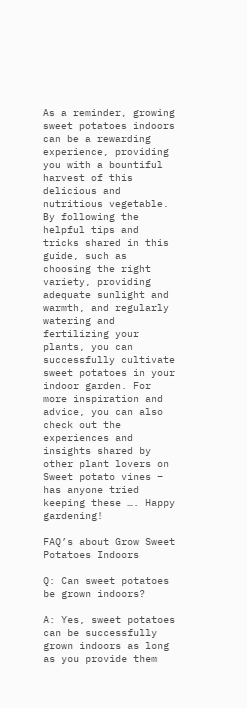As a reminder, growing sweet potatoes indoors can be a rewarding experience, providing you with a bountiful harvest of this delicious and nutritious vegetable. By following the helpful tips and tricks shared in this guide, such as choosing the right variety, providing adequate sunlight and warmth, and regularly watering and fertilizing your plants, you can successfully cultivate sweet potatoes in your indoor garden. For more inspiration and advice, you can also check out the experiences and insights shared by other plant lovers on Sweet potato vines – has anyone tried keeping these …. Happy gardening!

FAQ’s about Grow Sweet Potatoes Indoors

Q: Can sweet potatoes be grown indoors?

A: Yes, sweet potatoes can be successfully grown indoors as long as you provide them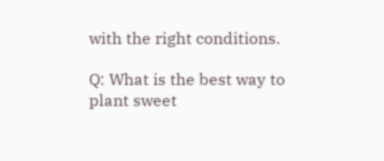with the right conditions.

Q: What is the best way to plant sweet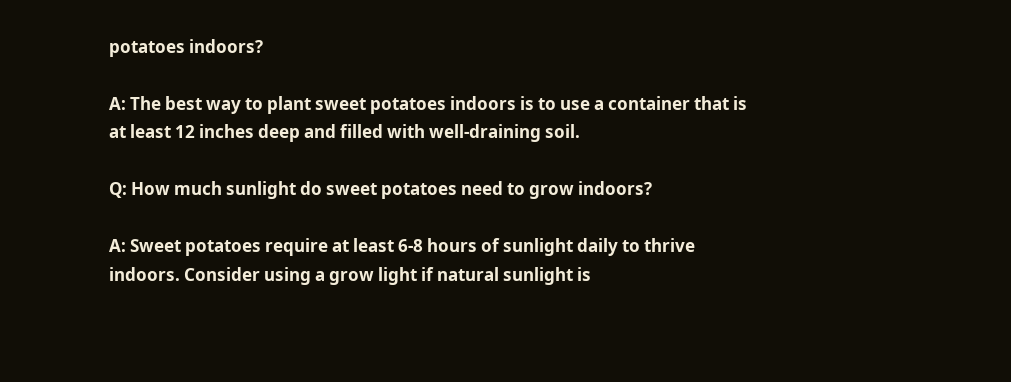potatoes indoors?

A: The best way to plant sweet potatoes indoors is to use a container that is at least 12 inches deep and filled with well-draining soil.

Q: How much sunlight do sweet potatoes need to grow indoors?

A: Sweet potatoes require at least 6-8 hours of sunlight daily to thrive indoors. Consider using a grow light if natural sunlight is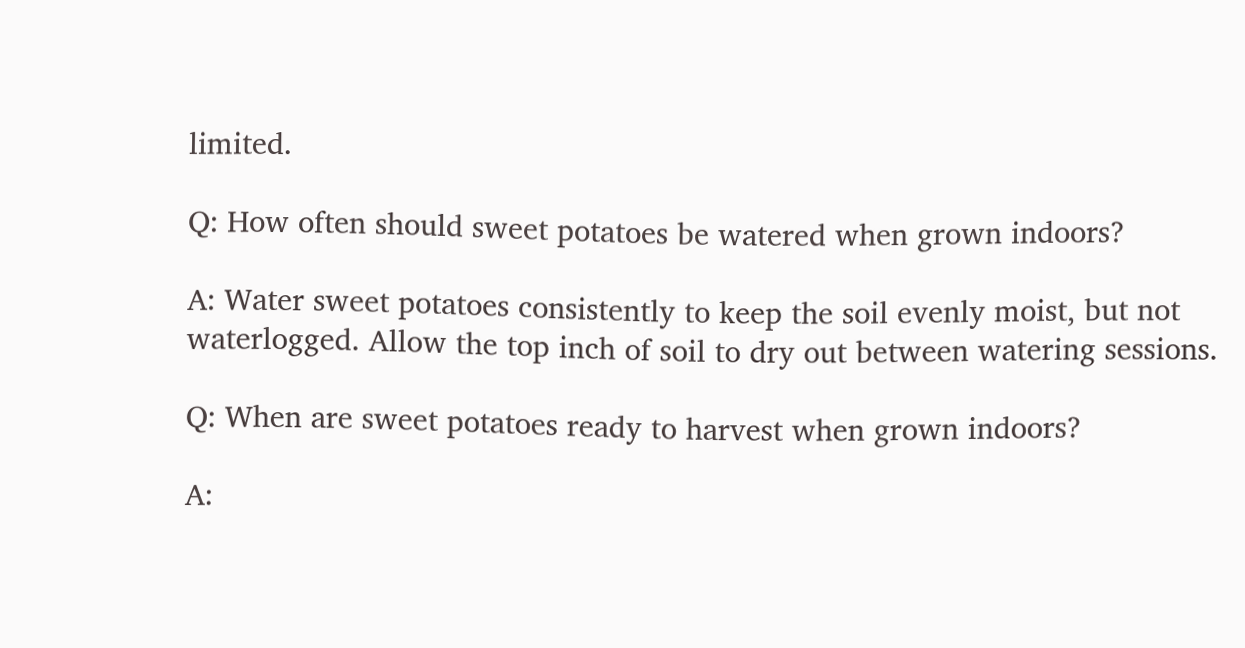limited.

Q: How often should sweet potatoes be watered when grown indoors?

A: Water sweet potatoes consistently to keep the soil evenly moist, but not waterlogged. Allow the top inch of soil to dry out between watering sessions.

Q: When are sweet potatoes ready to harvest when grown indoors?

A: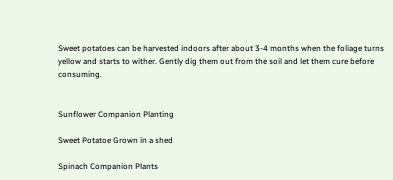Sweet potatoes can be harvested indoors after about 3-4 months when the foliage turns yellow and starts to wither. Gently dig them out from the soil and let them cure before consuming.


Sunflower Companion Planting

Sweet Potatoe Grown in a shed

Spinach Companion Plants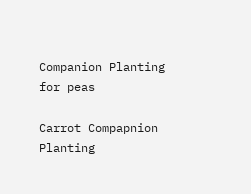Companion Planting for peas

Carrot Compapnion Planting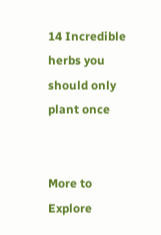14 Incredible herbs you should only plant once


More to Explore